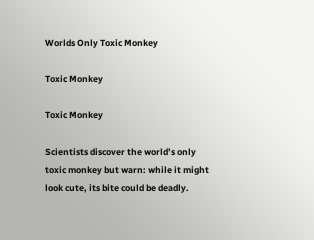Worlds Only Toxic Monkey

Toxic Monkey

Toxic Monkey

Scientists discover the world’s only toxic monkey but warn: while it might look cute, its bite could be deadly.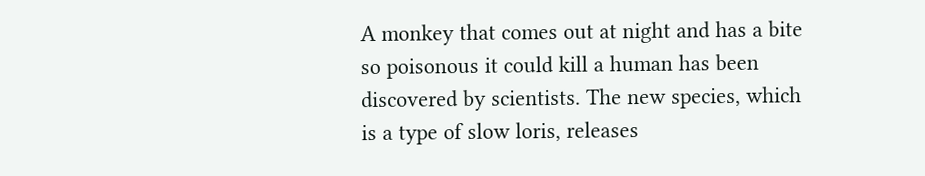A monkey that comes out at night and has a bite so poisonous it could kill a human has been discovered by scientists. The new species, which is a type of slow loris, releases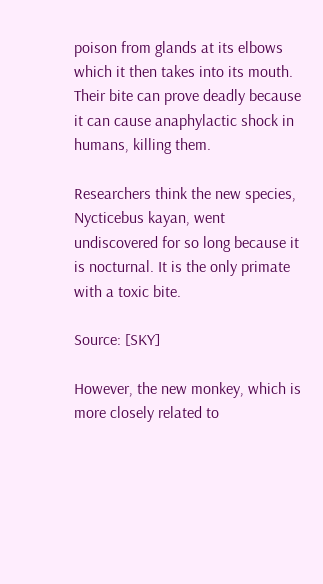poison from glands at its elbows which it then takes into its mouth.
Their bite can prove deadly because it can cause anaphylactic shock in humans, killing them.

Researchers think the new species, Nycticebus kayan, went undiscovered for so long because it is nocturnal. It is the only primate with a toxic bite.

Source: [SKY]

However, the new monkey, which is more closely related to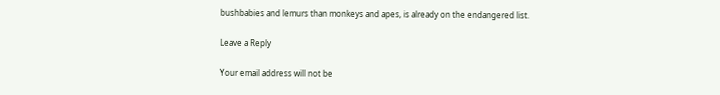bushbabies and lemurs than monkeys and apes, is already on the endangered list.

Leave a Reply

Your email address will not be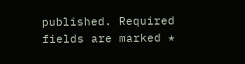published. Required fields are marked *